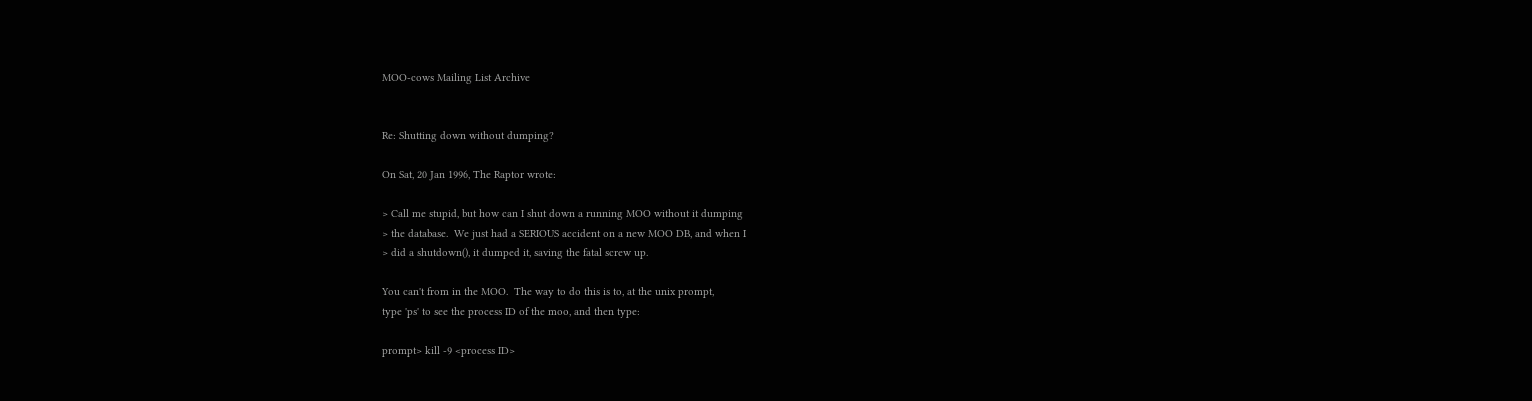MOO-cows Mailing List Archive


Re: Shutting down without dumping?

On Sat, 20 Jan 1996, The Raptor wrote:

> Call me stupid, but how can I shut down a running MOO without it dumping
> the database.  We just had a SERIOUS accident on a new MOO DB, and when I
> did a shutdown(), it dumped it, saving the fatal screw up.

You can't from in the MOO.  The way to do this is to, at the unix prompt,
type 'ps' to see the process ID of the moo, and then type:

prompt> kill -9 <process ID>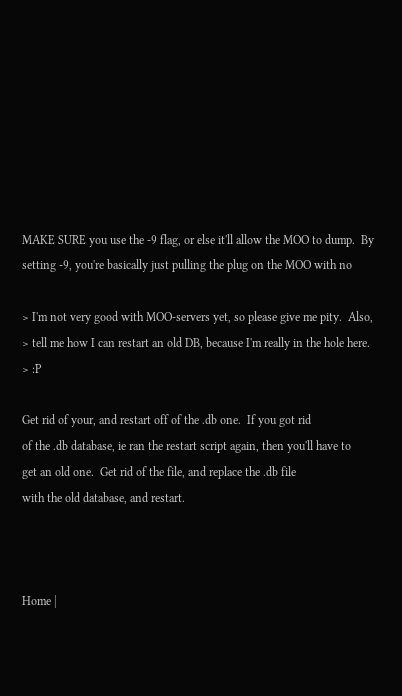MAKE SURE you use the -9 flag, or else it'll allow the MOO to dump.  By
setting -9, you're basically just pulling the plug on the MOO with no

> I'm not very good with MOO-servers yet, so please give me pity.  Also,
> tell me how I can restart an old DB, because I'm really in the hole here.
> :P

Get rid of your, and restart off of the .db one.  If you got rid
of the .db database, ie ran the restart script again, then you'll have to
get an old one.  Get rid of the file, and replace the .db file
with the old database, and restart.



Home |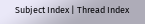Subject Index | Thread Index